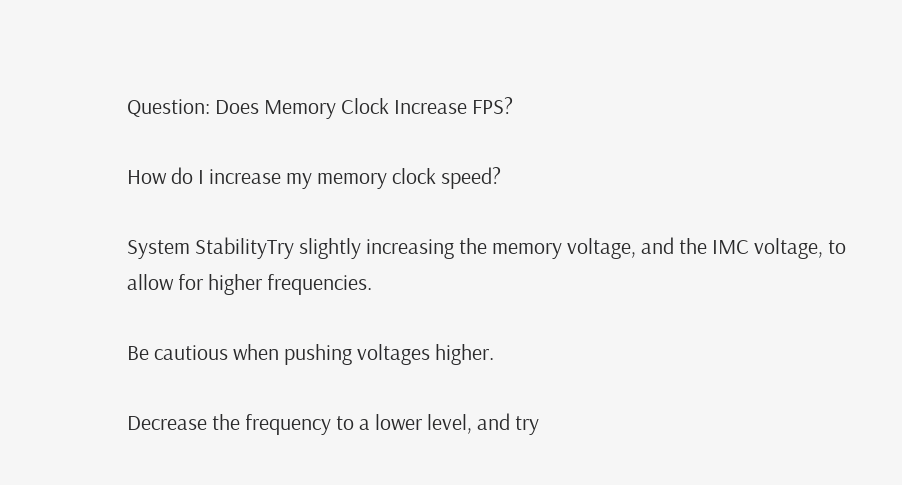Question: Does Memory Clock Increase FPS?

How do I increase my memory clock speed?

System StabilityTry slightly increasing the memory voltage, and the IMC voltage, to allow for higher frequencies.

Be cautious when pushing voltages higher.

Decrease the frequency to a lower level, and try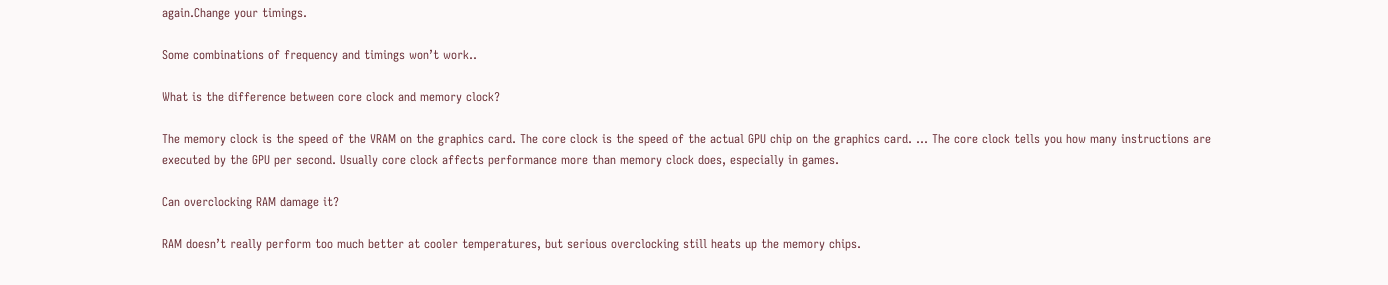again.Change your timings.

Some combinations of frequency and timings won’t work..

What is the difference between core clock and memory clock?

The memory clock is the speed of the VRAM on the graphics card. The core clock is the speed of the actual GPU chip on the graphics card. … The core clock tells you how many instructions are executed by the GPU per second. Usually core clock affects performance more than memory clock does, especially in games.

Can overclocking RAM damage it?

RAM doesn’t really perform too much better at cooler temperatures, but serious overclocking still heats up the memory chips.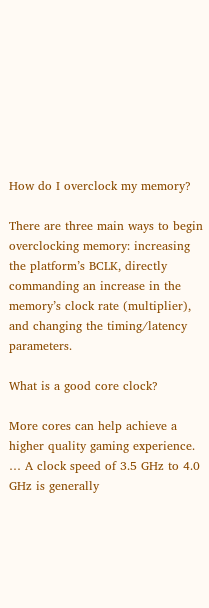How do I overclock my memory?

There are three main ways to begin overclocking memory: increasing the platform’s BCLK, directly commanding an increase in the memory’s clock rate (multiplier), and changing the timing/latency parameters.

What is a good core clock?

More cores can help achieve a higher quality gaming experience. … A clock speed of 3.5 GHz to 4.0 GHz is generally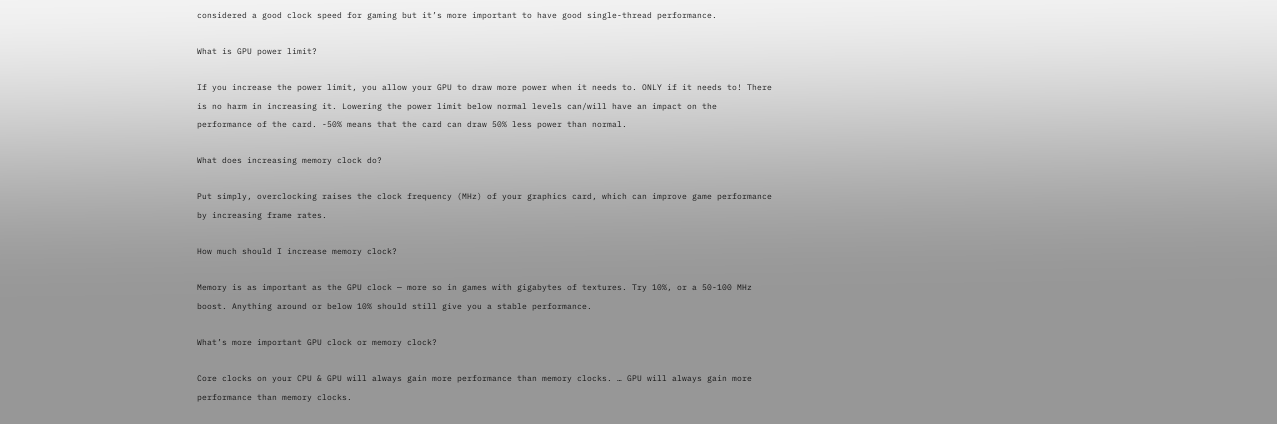considered a good clock speed for gaming but it’s more important to have good single-thread performance.

What is GPU power limit?

If you increase the power limit, you allow your GPU to draw more power when it needs to. ONLY if it needs to! There is no harm in increasing it. Lowering the power limit below normal levels can/will have an impact on the performance of the card. -50% means that the card can draw 50% less power than normal.

What does increasing memory clock do?

Put simply, overclocking raises the clock frequency (MHz) of your graphics card, which can improve game performance by increasing frame rates.

How much should I increase memory clock?

Memory is as important as the GPU clock — more so in games with gigabytes of textures. Try 10%, or a 50-100 MHz boost. Anything around or below 10% should still give you a stable performance.

What’s more important GPU clock or memory clock?

Core clocks on your CPU & GPU will always gain more performance than memory clocks. … GPU will always gain more performance than memory clocks.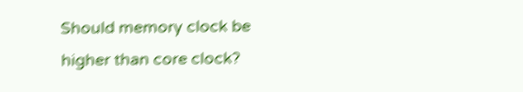Should memory clock be higher than core clock?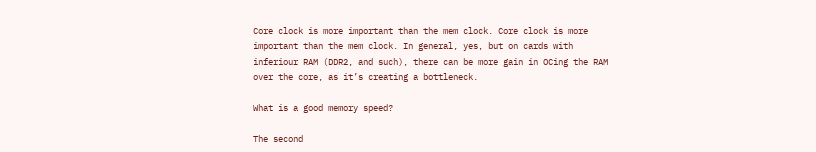Core clock is more important than the mem clock. Core clock is more important than the mem clock. In general, yes, but on cards with inferiour RAM (DDR2, and such), there can be more gain in OCing the RAM over the core, as it’s creating a bottleneck.

What is a good memory speed?

The second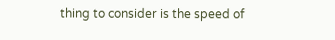thing to consider is the speed of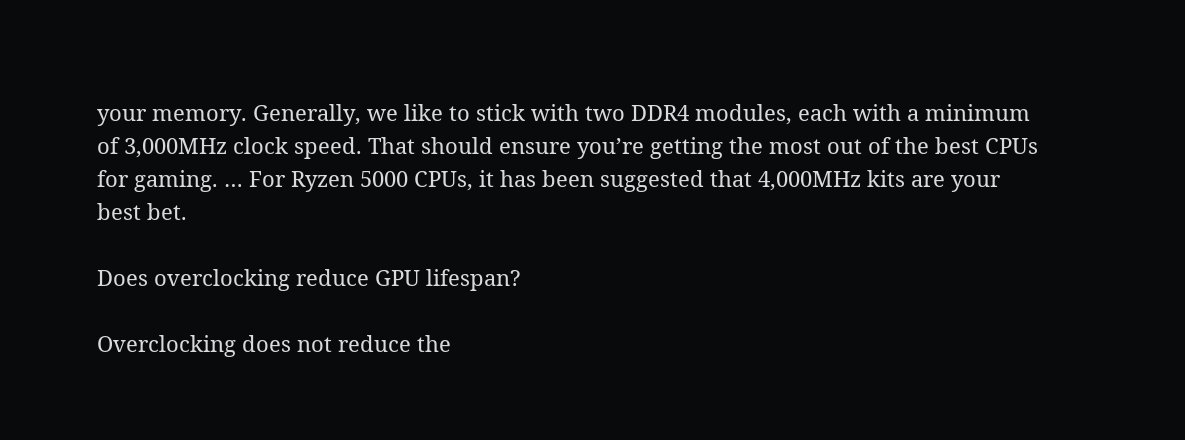your memory. Generally, we like to stick with two DDR4 modules, each with a minimum of 3,000MHz clock speed. That should ensure you’re getting the most out of the best CPUs for gaming. … For Ryzen 5000 CPUs, it has been suggested that 4,000MHz kits are your best bet.

Does overclocking reduce GPU lifespan?

Overclocking does not reduce the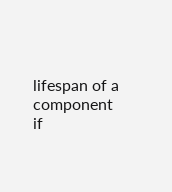lifespan of a component if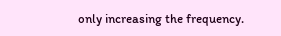only increasing the frequency.